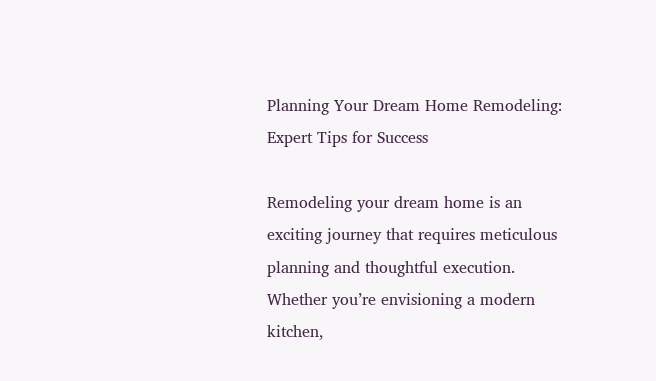Planning Your Dream Home Remodeling: Expert Tips for Success

Remodeling your dream home is an exciting journey that requires meticulous planning and thoughtful execution. Whether you’re envisioning a modern kitchen,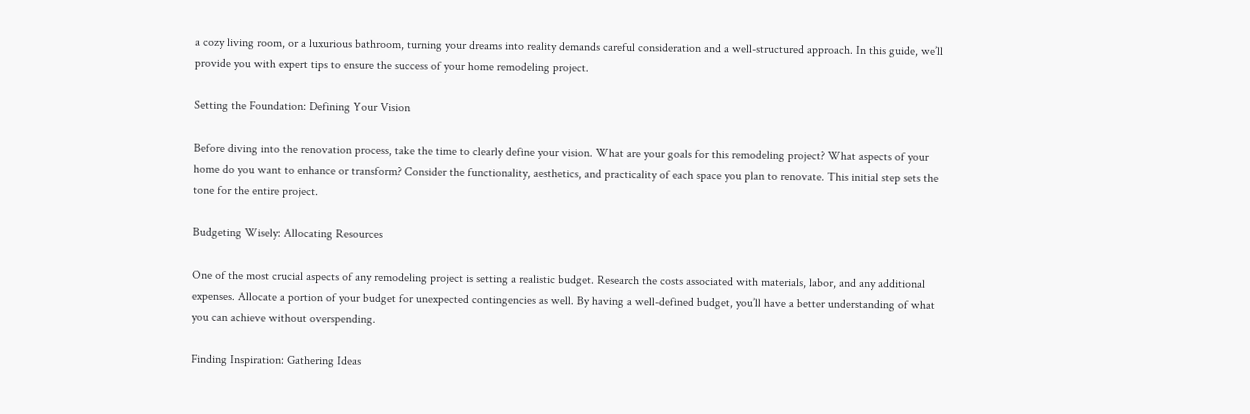a cozy living room, or a luxurious bathroom, turning your dreams into reality demands careful consideration and a well-structured approach. In this guide, we’ll provide you with expert tips to ensure the success of your home remodeling project.

Setting the Foundation: Defining Your Vision

Before diving into the renovation process, take the time to clearly define your vision. What are your goals for this remodeling project? What aspects of your home do you want to enhance or transform? Consider the functionality, aesthetics, and practicality of each space you plan to renovate. This initial step sets the tone for the entire project.

Budgeting Wisely: Allocating Resources

One of the most crucial aspects of any remodeling project is setting a realistic budget. Research the costs associated with materials, labor, and any additional expenses. Allocate a portion of your budget for unexpected contingencies as well. By having a well-defined budget, you’ll have a better understanding of what you can achieve without overspending.

Finding Inspiration: Gathering Ideas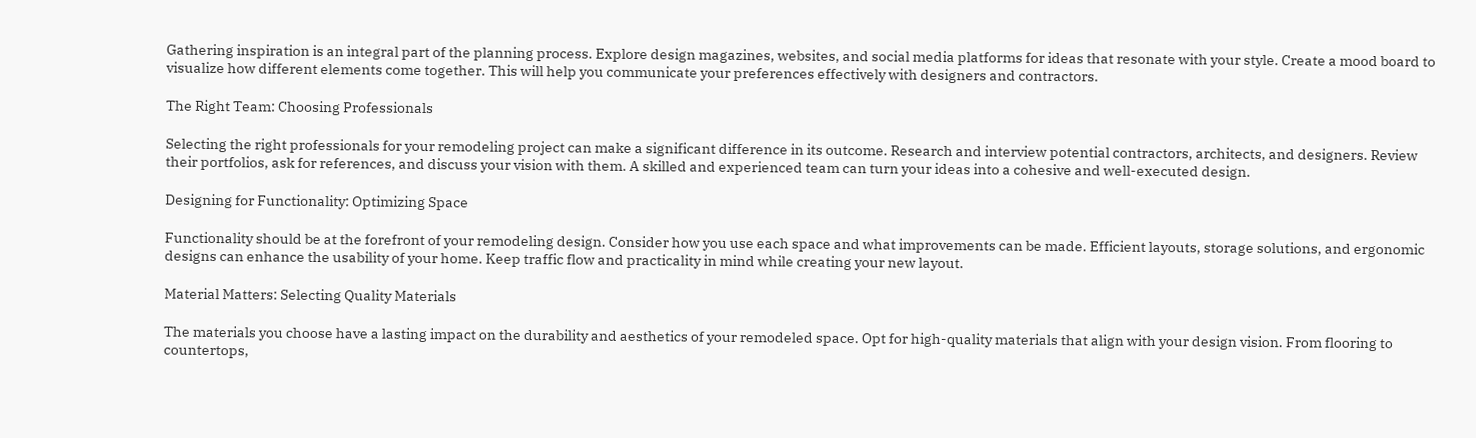Gathering inspiration is an integral part of the planning process. Explore design magazines, websites, and social media platforms for ideas that resonate with your style. Create a mood board to visualize how different elements come together. This will help you communicate your preferences effectively with designers and contractors.

The Right Team: Choosing Professionals

Selecting the right professionals for your remodeling project can make a significant difference in its outcome. Research and interview potential contractors, architects, and designers. Review their portfolios, ask for references, and discuss your vision with them. A skilled and experienced team can turn your ideas into a cohesive and well-executed design.

Designing for Functionality: Optimizing Space

Functionality should be at the forefront of your remodeling design. Consider how you use each space and what improvements can be made. Efficient layouts, storage solutions, and ergonomic designs can enhance the usability of your home. Keep traffic flow and practicality in mind while creating your new layout.

Material Matters: Selecting Quality Materials

The materials you choose have a lasting impact on the durability and aesthetics of your remodeled space. Opt for high-quality materials that align with your design vision. From flooring to countertops,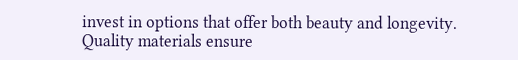invest in options that offer both beauty and longevity. Quality materials ensure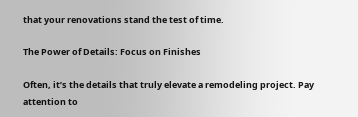that your renovations stand the test of time.

The Power of Details: Focus on Finishes

Often, it’s the details that truly elevate a remodeling project. Pay attention to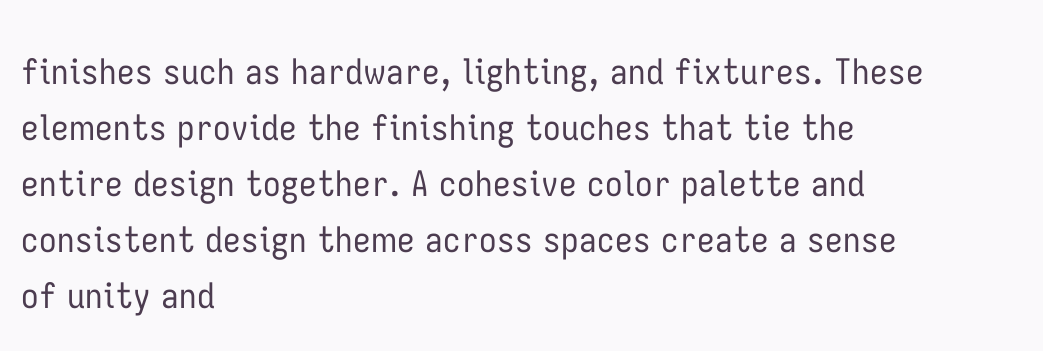finishes such as hardware, lighting, and fixtures. These elements provide the finishing touches that tie the entire design together. A cohesive color palette and consistent design theme across spaces create a sense of unity and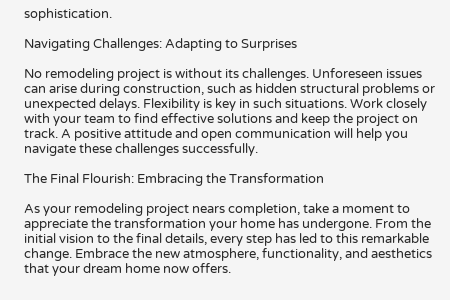sophistication.

Navigating Challenges: Adapting to Surprises

No remodeling project is without its challenges. Unforeseen issues can arise during construction, such as hidden structural problems or unexpected delays. Flexibility is key in such situations. Work closely with your team to find effective solutions and keep the project on track. A positive attitude and open communication will help you navigate these challenges successfully.

The Final Flourish: Embracing the Transformation

As your remodeling project nears completion, take a moment to appreciate the transformation your home has undergone. From the initial vision to the final details, every step has led to this remarkable change. Embrace the new atmosphere, functionality, and aesthetics that your dream home now offers.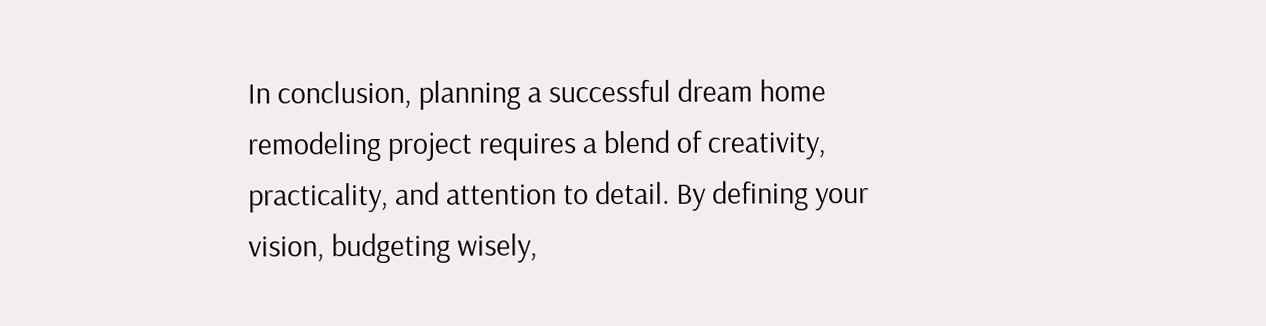In conclusion, planning a successful dream home remodeling project requires a blend of creativity, practicality, and attention to detail. By defining your vision, budgeting wisely,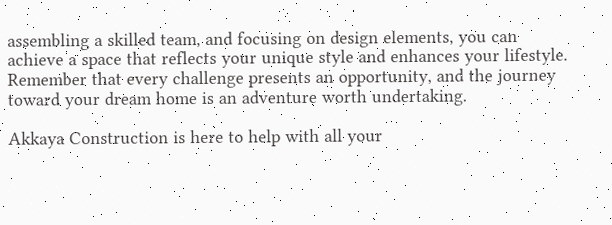assembling a skilled team, and focusing on design elements, you can achieve a space that reflects your unique style and enhances your lifestyle. Remember that every challenge presents an opportunity, and the journey toward your dream home is an adventure worth undertaking.

Akkaya Construction is here to help with all your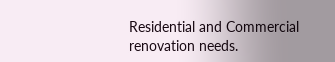Residential and Commercial renovation needs.